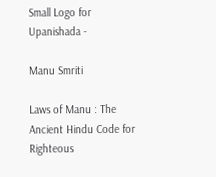Small Logo for Upanishada -

Manu Smriti

Laws of Manu : The Ancient Hindu Code for Righteous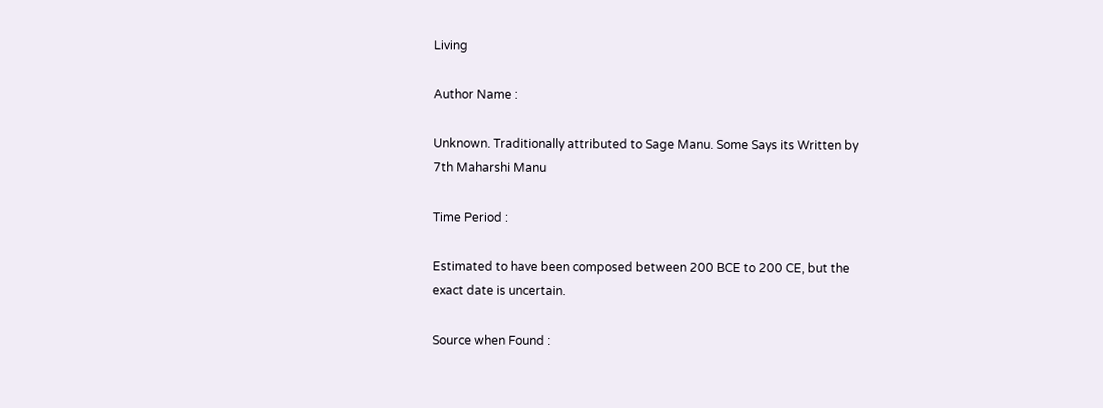Living

Author Name :

Unknown. Traditionally attributed to Sage Manu. Some Says its Written by 7th Maharshi Manu

Time Period :

Estimated to have been composed between 200 BCE to 200 CE, but the exact date is uncertain.

Source when Found :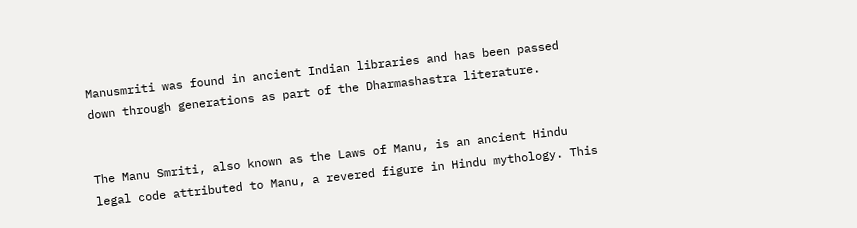Manusmriti was found in ancient Indian libraries and has been passed down through generations as part of the Dharmashastra literature.


The Manu Smriti, also known as the Laws of Manu, is an ancient Hindu legal code attributed to Manu, a revered figure in Hindu mythology. This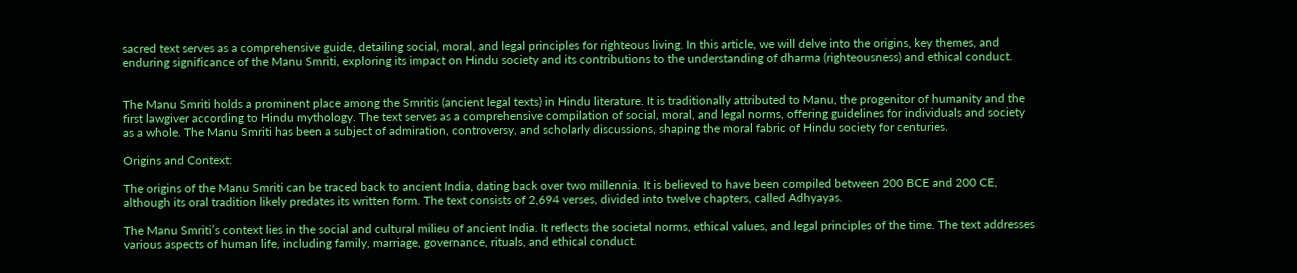sacred text serves as a comprehensive guide, detailing social, moral, and legal principles for righteous living. In this article, we will delve into the origins, key themes, and enduring significance of the Manu Smriti, exploring its impact on Hindu society and its contributions to the understanding of dharma (righteousness) and ethical conduct.


The Manu Smriti holds a prominent place among the Smritis (ancient legal texts) in Hindu literature. It is traditionally attributed to Manu, the progenitor of humanity and the first lawgiver according to Hindu mythology. The text serves as a comprehensive compilation of social, moral, and legal norms, offering guidelines for individuals and society as a whole. The Manu Smriti has been a subject of admiration, controversy, and scholarly discussions, shaping the moral fabric of Hindu society for centuries.

Origins and Context:

The origins of the Manu Smriti can be traced back to ancient India, dating back over two millennia. It is believed to have been compiled between 200 BCE and 200 CE, although its oral tradition likely predates its written form. The text consists of 2,694 verses, divided into twelve chapters, called Adhyayas.

The Manu Smriti’s context lies in the social and cultural milieu of ancient India. It reflects the societal norms, ethical values, and legal principles of the time. The text addresses various aspects of human life, including family, marriage, governance, rituals, and ethical conduct.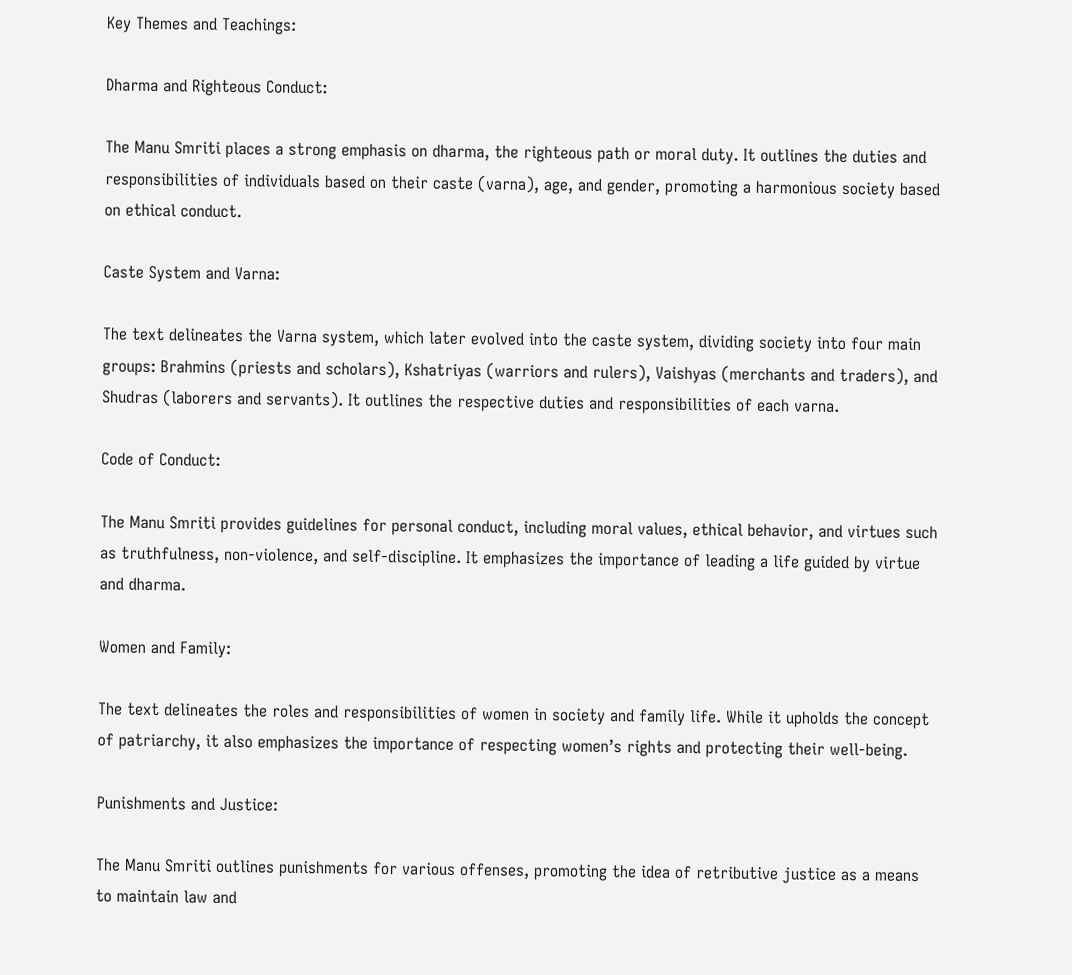Key Themes and Teachings:

Dharma and Righteous Conduct:

The Manu Smriti places a strong emphasis on dharma, the righteous path or moral duty. It outlines the duties and responsibilities of individuals based on their caste (varna), age, and gender, promoting a harmonious society based on ethical conduct.

Caste System and Varna:

The text delineates the Varna system, which later evolved into the caste system, dividing society into four main groups: Brahmins (priests and scholars), Kshatriyas (warriors and rulers), Vaishyas (merchants and traders), and Shudras (laborers and servants). It outlines the respective duties and responsibilities of each varna.

Code of Conduct:

The Manu Smriti provides guidelines for personal conduct, including moral values, ethical behavior, and virtues such as truthfulness, non-violence, and self-discipline. It emphasizes the importance of leading a life guided by virtue and dharma.

Women and Family:

The text delineates the roles and responsibilities of women in society and family life. While it upholds the concept of patriarchy, it also emphasizes the importance of respecting women’s rights and protecting their well-being.

Punishments and Justice:

The Manu Smriti outlines punishments for various offenses, promoting the idea of retributive justice as a means to maintain law and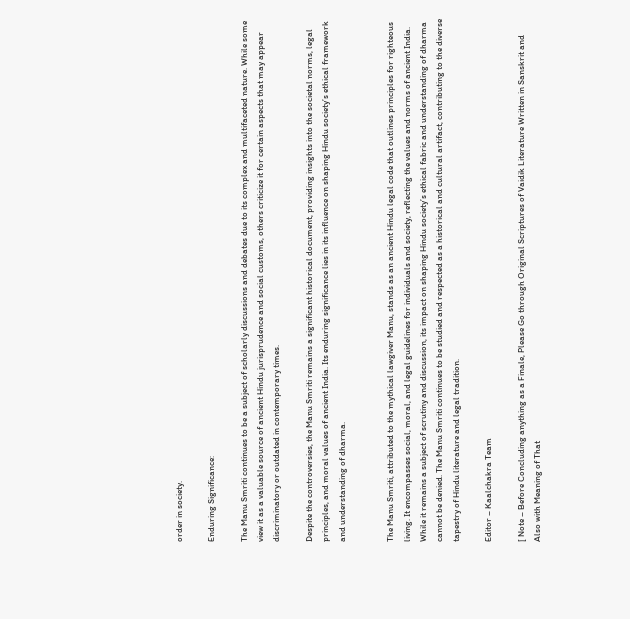order in society.

Enduring Significance:

The Manu Smriti continues to be a subject of scholarly discussions and debates due to its complex and multifaceted nature. While some view it as a valuable source of ancient Hindu jurisprudence and social customs, others criticize it for certain aspects that may appear discriminatory or outdated in contemporary times.

Despite the controversies, the Manu Smriti remains a significant historical document, providing insights into the societal norms, legal principles, and moral values of ancient India. Its enduring significance lies in its influence on shaping Hindu society’s ethical framework and understanding of dharma.


The Manu Smriti, attributed to the mythical lawgiver Manu, stands as an ancient Hindu legal code that outlines principles for righteous living. It encompasses social, moral, and legal guidelines for individuals and society, reflecting the values and norms of ancient India. While it remains a subject of scrutiny and discussion, its impact on shaping Hindu society’s ethical fabric and understanding of dharma cannot be denied. The Manu Smriti continues to be studied and respected as a historical and cultural artifact, contributing to the diverse tapestry of Hindu literature and legal tradition.

Editor – Kaalchakra Team

[ Note – Before Concluding anything as a Finale, Please Go through Original Scriptures of Vaidik Literature Written in Sanskrit and Also with Meaning of That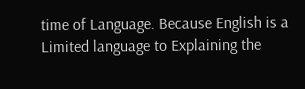time of Language. Because English is a Limited language to Explaining the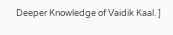Deeper Knowledge of Vaidik Kaal. ]